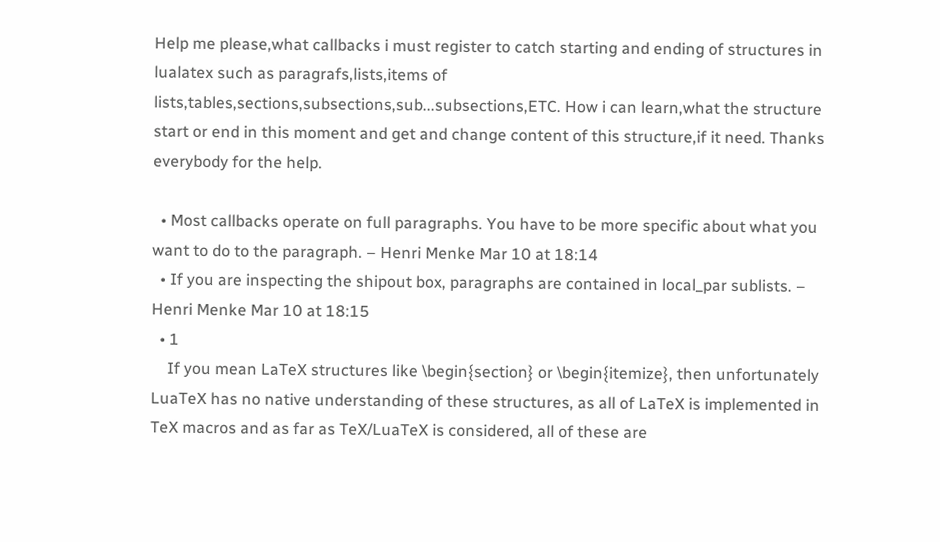Help me please,what callbacks i must register to catch starting and ending of structures in lualatex such as paragrafs,lists,items of lists,tables,sections,subsections,sub...subsections,ETC. How i can learn,what the structure start or end in this moment and get and change content of this structure,if it need. Thanks everybody for the help.

  • Most callbacks operate on full paragraphs. You have to be more specific about what you want to do to the paragraph. – Henri Menke Mar 10 at 18:14
  • If you are inspecting the shipout box, paragraphs are contained in local_par sublists. – Henri Menke Mar 10 at 18:15
  • 1
    If you mean LaTeX structures like \begin{section} or \begin{itemize}, then unfortunately LuaTeX has no native understanding of these structures, as all of LaTeX is implemented in TeX macros and as far as TeX/LuaTeX is considered, all of these are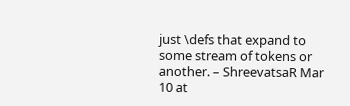just \defs that expand to some stream of tokens or another. – ShreevatsaR Mar 10 at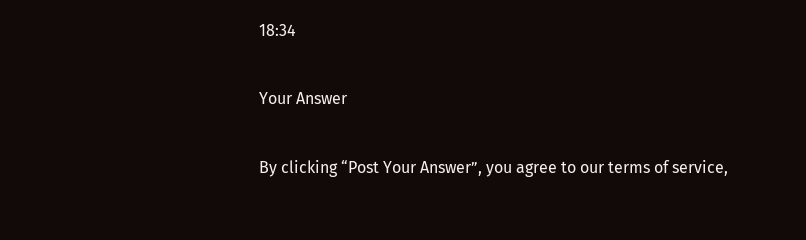18:34

Your Answer

By clicking “Post Your Answer”, you agree to our terms of service,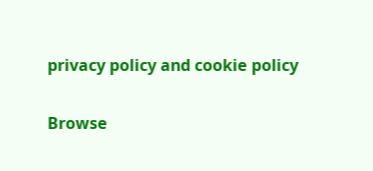privacy policy and cookie policy

Browse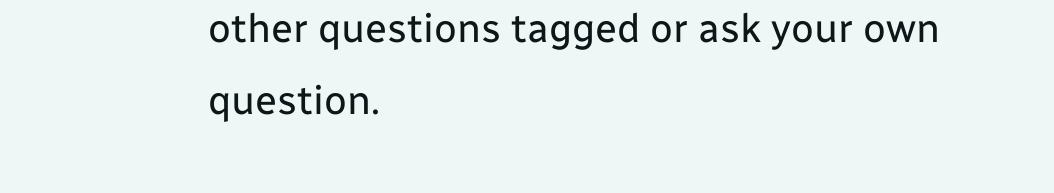other questions tagged or ask your own question.